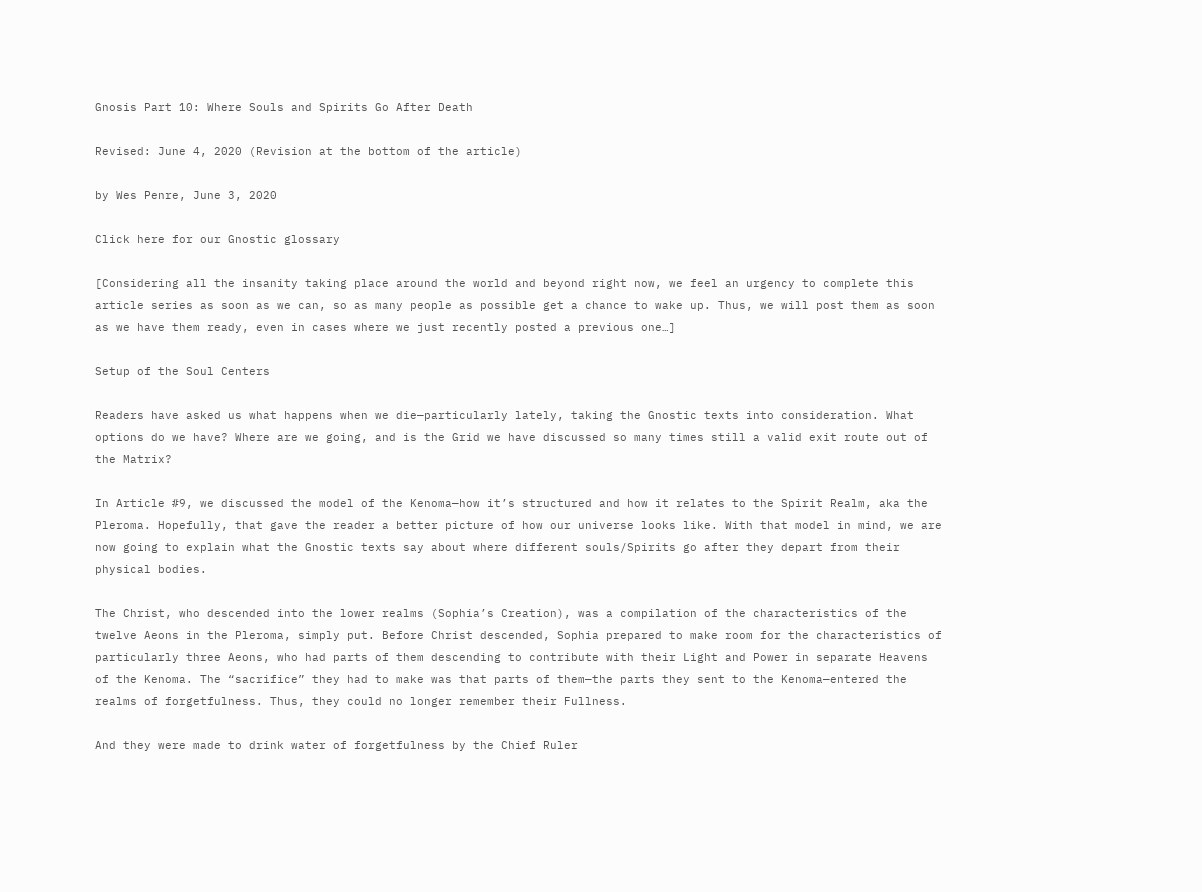Gnosis Part 10: Where Souls and Spirits Go After Death

Revised: June 4, 2020 (Revision at the bottom of the article)

by Wes Penre, June 3, 2020

Click here for our Gnostic glossary

[Considering all the insanity taking place around the world and beyond right now, we feel an urgency to complete this article series as soon as we can, so as many people as possible get a chance to wake up. Thus, we will post them as soon as we have them ready, even in cases where we just recently posted a previous one…]

Setup of the Soul Centers

Readers have asked us what happens when we die—particularly lately, taking the Gnostic texts into consideration. What options do we have? Where are we going, and is the Grid we have discussed so many times still a valid exit route out of the Matrix?

In Article #9, we discussed the model of the Kenoma—how it’s structured and how it relates to the Spirit Realm, aka the Pleroma. Hopefully, that gave the reader a better picture of how our universe looks like. With that model in mind, we are now going to explain what the Gnostic texts say about where different souls/Spirits go after they depart from their physical bodies.

The Christ, who descended into the lower realms (Sophia’s Creation), was a compilation of the characteristics of the twelve Aeons in the Pleroma, simply put. Before Christ descended, Sophia prepared to make room for the characteristics of particularly three Aeons, who had parts of them descending to contribute with their Light and Power in separate Heavens of the Kenoma. The “sacrifice” they had to make was that parts of them—the parts they sent to the Kenoma—entered the realms of forgetfulness. Thus, they could no longer remember their Fullness.

And they were made to drink water of forgetfulness by the Chief Ruler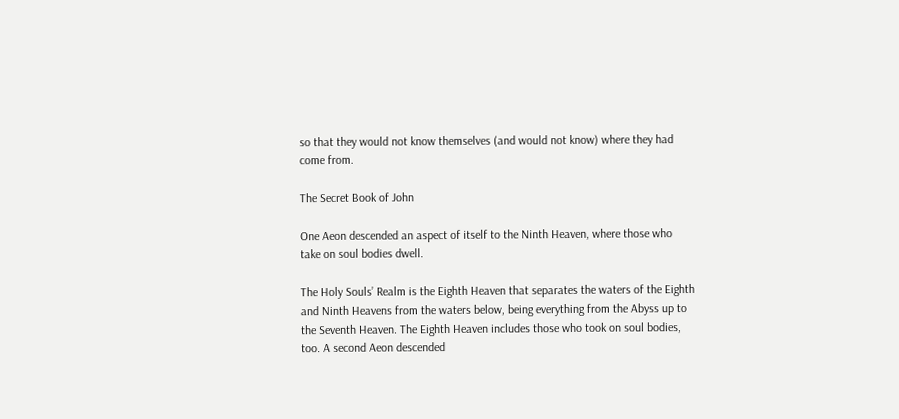so that they would not know themselves (and would not know) where they had come from.

The Secret Book of John

One Aeon descended an aspect of itself to the Ninth Heaven, where those who take on soul bodies dwell.

The Holy Souls’ Realm is the Eighth Heaven that separates the waters of the Eighth and Ninth Heavens from the waters below, being everything from the Abyss up to the Seventh Heaven. The Eighth Heaven includes those who took on soul bodies, too. A second Aeon descended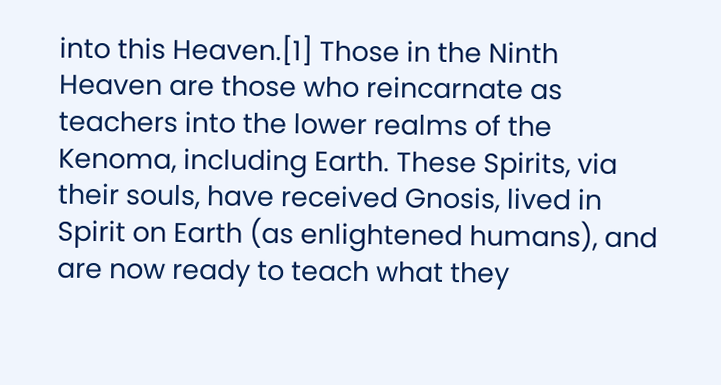into this Heaven.[1] Those in the Ninth Heaven are those who reincarnate as teachers into the lower realms of the Kenoma, including Earth. These Spirits, via their souls, have received Gnosis, lived in Spirit on Earth (as enlightened humans), and are now ready to teach what they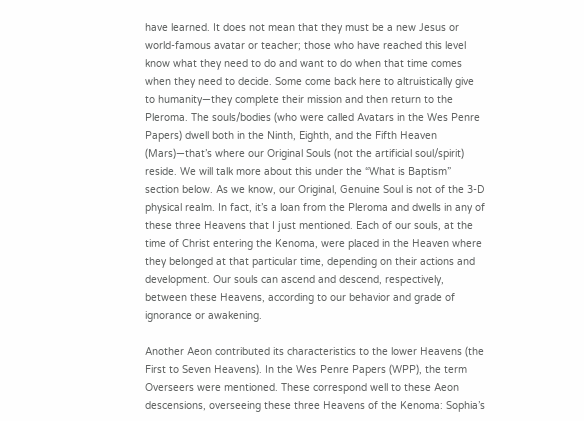have learned. It does not mean that they must be a new Jesus or world-famous avatar or teacher; those who have reached this level know what they need to do and want to do when that time comes when they need to decide. Some come back here to altruistically give to humanity—they complete their mission and then return to the Pleroma. The souls/bodies (who were called Avatars in the Wes Penre Papers) dwell both in the Ninth, Eighth, and the Fifth Heaven (Mars)—that’s where our Original Souls (not the artificial soul/spirit) reside. We will talk more about this under the “What is Baptism” section below. As we know, our Original, Genuine Soul is not of the 3-D physical realm. In fact, it’s a loan from the Pleroma and dwells in any of these three Heavens that I just mentioned. Each of our souls, at the time of Christ entering the Kenoma, were placed in the Heaven where they belonged at that particular time, depending on their actions and development. Our souls can ascend and descend, respectively, between these Heavens, according to our behavior and grade of ignorance or awakening.

Another Aeon contributed its characteristics to the lower Heavens (the First to Seven Heavens). In the Wes Penre Papers (WPP), the term Overseers were mentioned. These correspond well to these Aeon descensions, overseeing these three Heavens of the Kenoma: Sophia’s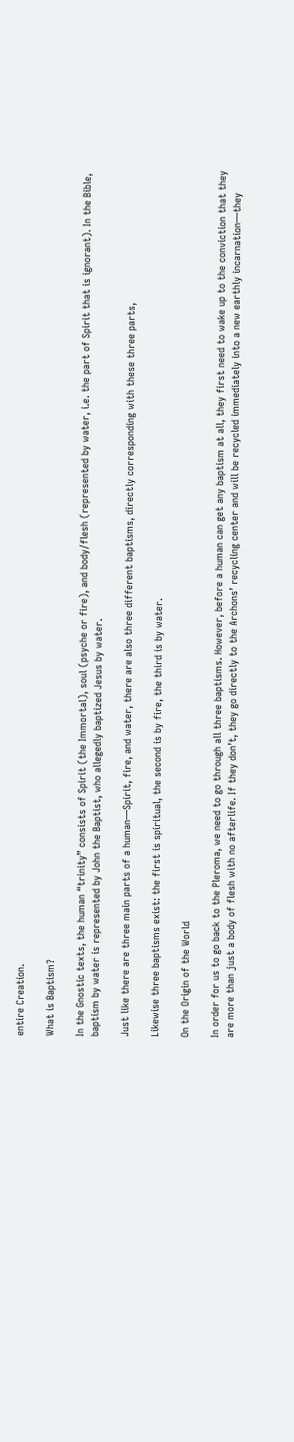entire Creation.

What is Baptism?

In the Gnostic texts, the human “trinity” consists of Spirit (the Immortal), soul (psyche or fire), and body/flesh (represented by water, i.e. the part of Spirit that is ignorant). In the Bible, baptism by water is represented by John the Baptist, who allegedly baptized Jesus by water.

Just like there are three main parts of a human—Spirit, fire, and water, there are also three different baptisms, directly corresponding with these three parts,

Likewise three baptisms exist: the first is spiritual, the second is by fire, the third is by water.

On the Origin of the World

In order for us to go back to the Pleroma, we need to go through all three baptisms. However, before a human can get any baptism at all, they first need to wake up to the conviction that they are more than just a body of flesh with no afterlife. If they don’t, they go directly to the Archons’ recycling center and will be recycled immediately into a new earthly incarnation—they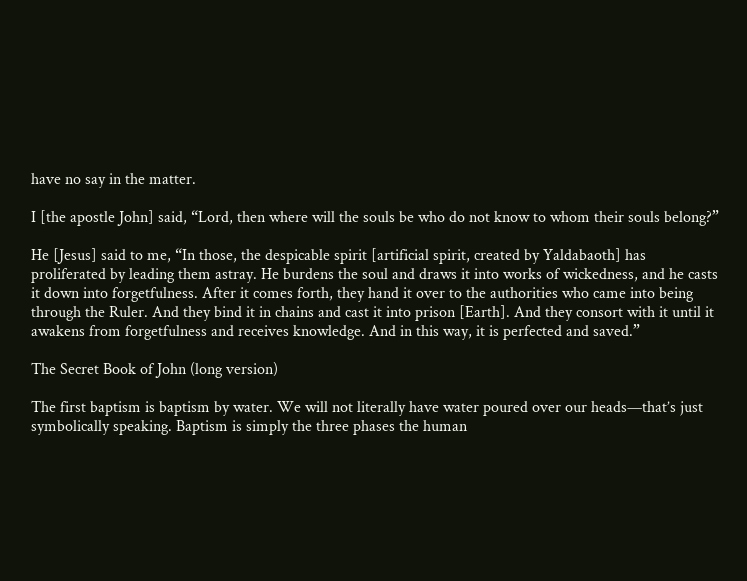have no say in the matter.

I [the apostle John] said, “Lord, then where will the souls be who do not know to whom their souls belong?”

He [Jesus] said to me, “In those, the despicable spirit [artificial spirit, created by Yaldabaoth] has proliferated by leading them astray. He burdens the soul and draws it into works of wickedness, and he casts it down into forgetfulness. After it comes forth, they hand it over to the authorities who came into being through the Ruler. And they bind it in chains and cast it into prison [Earth]. And they consort with it until it awakens from forgetfulness and receives knowledge. And in this way, it is perfected and saved.”

The Secret Book of John (long version)

The first baptism is baptism by water. We will not literally have water poured over our heads—that’s just symbolically speaking. Baptism is simply the three phases the human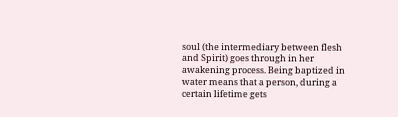soul (the intermediary between flesh and Spirit) goes through in her awakening process. Being baptized in water means that a person, during a certain lifetime gets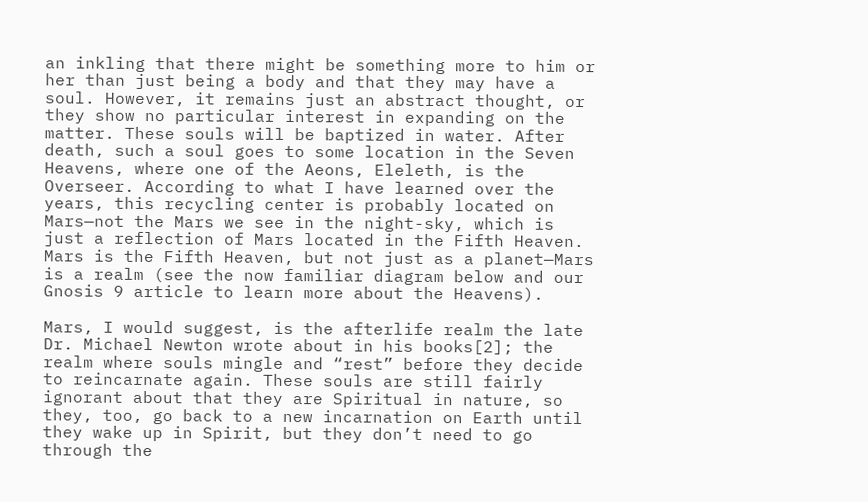an inkling that there might be something more to him or her than just being a body and that they may have a soul. However, it remains just an abstract thought, or they show no particular interest in expanding on the matter. These souls will be baptized in water. After death, such a soul goes to some location in the Seven Heavens, where one of the Aeons, Eleleth, is the Overseer. According to what I have learned over the years, this recycling center is probably located on Mars—not the Mars we see in the night-sky, which is just a reflection of Mars located in the Fifth Heaven. Mars is the Fifth Heaven, but not just as a planet—Mars is a realm (see the now familiar diagram below and our Gnosis 9 article to learn more about the Heavens).

Mars, I would suggest, is the afterlife realm the late Dr. Michael Newton wrote about in his books[2]; the realm where souls mingle and “rest” before they decide to reincarnate again. These souls are still fairly ignorant about that they are Spiritual in nature, so they, too, go back to a new incarnation on Earth until they wake up in Spirit, but they don’t need to go through the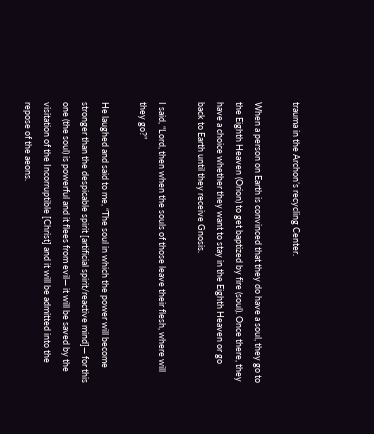trauma in the Archon’s recycling Center.

When a person on Earth is convinced that they do have a soul, they go to the Eighth Heaven (Orion) to get baptized by fire (soul). Once there, they have a choice whether they want to stay in the Eighth Heaven or go back to Earth until they receive Gnosis.

I said, “Lord, then when the souls of those leave their flesh, where will they go?”

He laughed and said to me, “The soul in which the power will become stronger than the despicable spirit [artificial spirit/reactive mind]— for this one (the soul) is powerful and it flees from evil— it will be saved by the visitation of the Incorruptible [Christ] and it will be admitted into the repose of the aeons.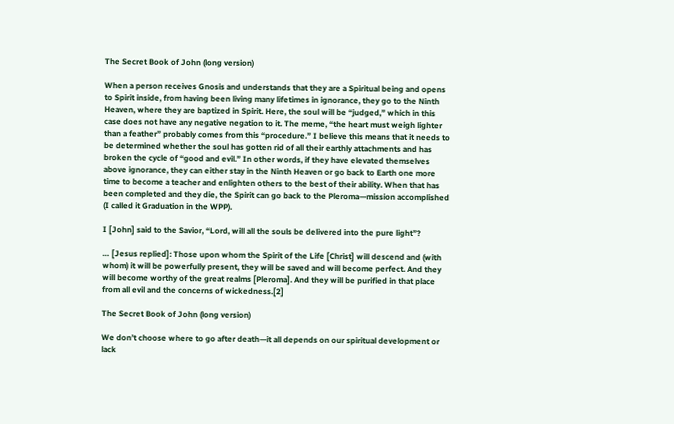The Secret Book of John (long version)

When a person receives Gnosis and understands that they are a Spiritual being and opens to Spirit inside, from having been living many lifetimes in ignorance, they go to the Ninth Heaven, where they are baptized in Spirit. Here, the soul will be “judged,” which in this case does not have any negative negation to it. The meme, “the heart must weigh lighter than a feather” probably comes from this “procedure.” I believe this means that it needs to be determined whether the soul has gotten rid of all their earthly attachments and has broken the cycle of “good and evil.” In other words, if they have elevated themselves above ignorance, they can either stay in the Ninth Heaven or go back to Earth one more time to become a teacher and enlighten others to the best of their ability. When that has been completed and they die, the Spirit can go back to the Pleroma—mission accomplished (I called it Graduation in the WPP).

I [John] said to the Savior, “Lord, will all the souls be delivered into the pure light”?

… [Jesus replied]: Those upon whom the Spirit of the Life [Christ] will descend and (with whom) it will be powerfully present, they will be saved and will become perfect. And they will become worthy of the great realms [Pleroma]. And they will be purified in that place from all evil and the concerns of wickedness.[2]

The Secret Book of John (long version)

We don’t choose where to go after death—it all depends on our spiritual development or lack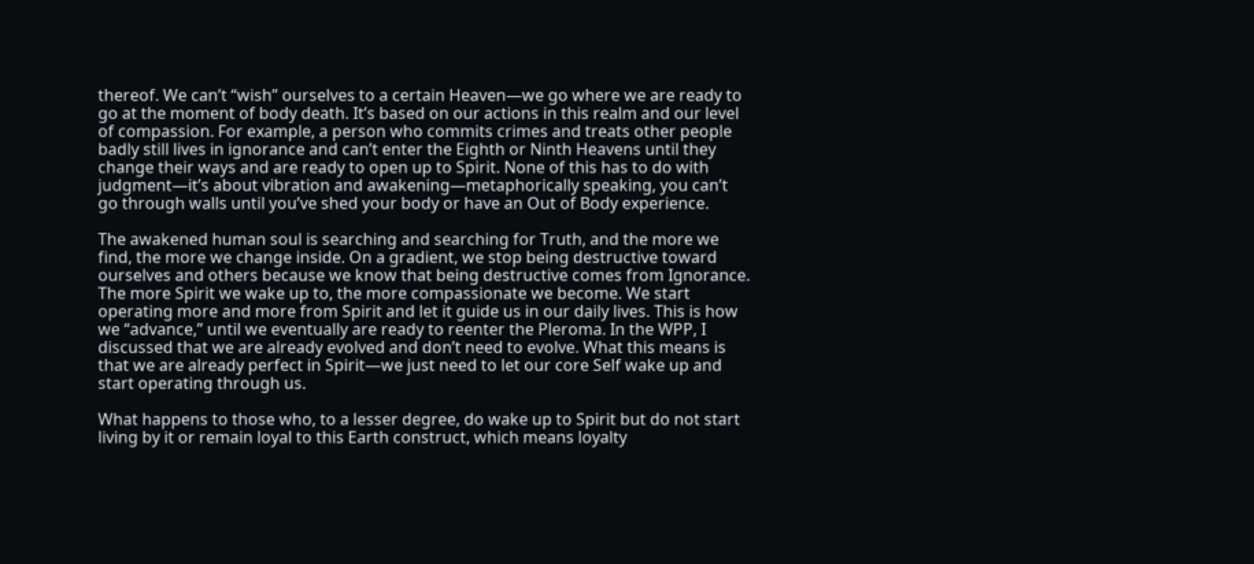thereof. We can’t “wish” ourselves to a certain Heaven—we go where we are ready to go at the moment of body death. It’s based on our actions in this realm and our level of compassion. For example, a person who commits crimes and treats other people badly still lives in ignorance and can’t enter the Eighth or Ninth Heavens until they change their ways and are ready to open up to Spirit. None of this has to do with judgment—it’s about vibration and awakening—metaphorically speaking, you can’t go through walls until you’ve shed your body or have an Out of Body experience.

The awakened human soul is searching and searching for Truth, and the more we find, the more we change inside. On a gradient, we stop being destructive toward ourselves and others because we know that being destructive comes from Ignorance. The more Spirit we wake up to, the more compassionate we become. We start operating more and more from Spirit and let it guide us in our daily lives. This is how we “advance,” until we eventually are ready to reenter the Pleroma. In the WPP, I discussed that we are already evolved and don’t need to evolve. What this means is that we are already perfect in Spirit—we just need to let our core Self wake up and start operating through us.

What happens to those who, to a lesser degree, do wake up to Spirit but do not start living by it or remain loyal to this Earth construct, which means loyalty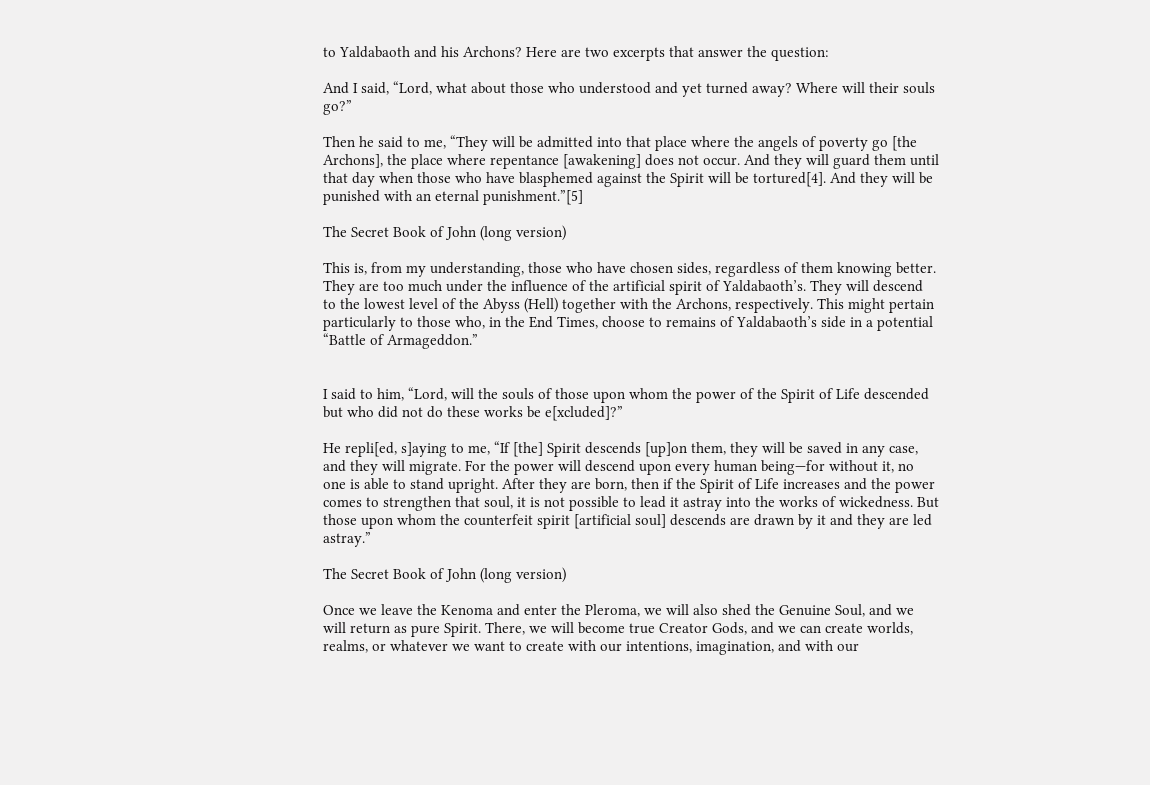to Yaldabaoth and his Archons? Here are two excerpts that answer the question:

And I said, “Lord, what about those who understood and yet turned away? Where will their souls go?”

Then he said to me, “They will be admitted into that place where the angels of poverty go [the Archons], the place where repentance [awakening] does not occur. And they will guard them until that day when those who have blasphemed against the Spirit will be tortured[4]. And they will be punished with an eternal punishment.”[5]

The Secret Book of John (long version)

This is, from my understanding, those who have chosen sides, regardless of them knowing better. They are too much under the influence of the artificial spirit of Yaldabaoth’s. They will descend to the lowest level of the Abyss (Hell) together with the Archons, respectively. This might pertain particularly to those who, in the End Times, choose to remains of Yaldabaoth’s side in a potential “Battle of Armageddon.”


I said to him, “Lord, will the souls of those upon whom the power of the Spirit of Life descended but who did not do these works be e[xcluded]?”

He repli[ed, s]aying to me, “If [the] Spirit descends [up]on them, they will be saved in any case, and they will migrate. For the power will descend upon every human being—for without it, no one is able to stand upright. After they are born, then if the Spirit of Life increases and the power comes to strengthen that soul, it is not possible to lead it astray into the works of wickedness. But those upon whom the counterfeit spirit [artificial soul] descends are drawn by it and they are led astray.”

The Secret Book of John (long version)

Once we leave the Kenoma and enter the Pleroma, we will also shed the Genuine Soul, and we will return as pure Spirit. There, we will become true Creator Gods, and we can create worlds, realms, or whatever we want to create with our intentions, imagination, and with our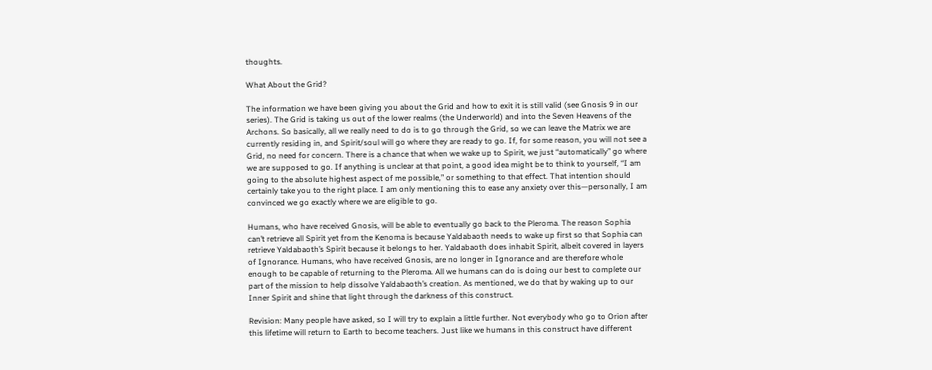thoughts.

What About the Grid?

The information we have been giving you about the Grid and how to exit it is still valid (see Gnosis 9 in our series). The Grid is taking us out of the lower realms (the Underworld) and into the Seven Heavens of the Archons. So basically, all we really need to do is to go through the Grid, so we can leave the Matrix we are currently residing in, and Spirit/soul will go where they are ready to go. If, for some reason, you will not see a Grid, no need for concern. There is a chance that when we wake up to Spirit, we just “automatically” go where we are supposed to go. If anything is unclear at that point, a good idea might be to think to yourself, “I am going to the absolute highest aspect of me possible,” or something to that effect. That intention should certainly take you to the right place. I am only mentioning this to ease any anxiety over this—personally, I am convinced we go exactly where we are eligible to go.

Humans, who have received Gnosis, will be able to eventually go back to the Pleroma. The reason Sophia can’t retrieve all Spirit yet from the Kenoma is because Yaldabaoth needs to wake up first so that Sophia can retrieve Yaldabaoth’s Spirit because it belongs to her. Yaldabaoth does inhabit Spirit, albeit covered in layers of Ignorance. Humans, who have received Gnosis, are no longer in Ignorance and are therefore whole enough to be capable of returning to the Pleroma. All we humans can do is doing our best to complete our part of the mission to help dissolve Yaldabaoth’s creation. As mentioned, we do that by waking up to our Inner Spirit and shine that light through the darkness of this construct.

Revision: Many people have asked, so I will try to explain a little further. Not everybody who go to Orion after this lifetime will return to Earth to become teachers. Just like we humans in this construct have different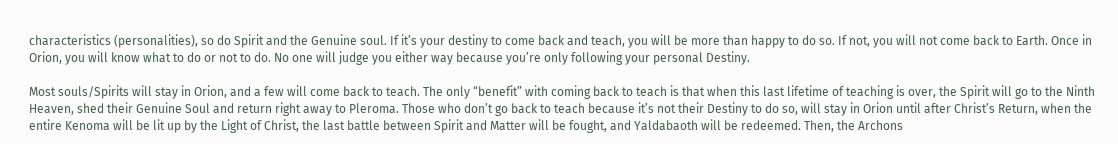characteristics (personalities), so do Spirit and the Genuine soul. If it’s your destiny to come back and teach, you will be more than happy to do so. If not, you will not come back to Earth. Once in Orion, you will know what to do or not to do. No one will judge you either way because you’re only following your personal Destiny.

Most souls/Spirits will stay in Orion, and a few will come back to teach. The only “benefit” with coming back to teach is that when this last lifetime of teaching is over, the Spirit will go to the Ninth Heaven, shed their Genuine Soul and return right away to Pleroma. Those who don’t go back to teach because it’s not their Destiny to do so, will stay in Orion until after Christ’s Return, when the entire Kenoma will be lit up by the Light of Christ, the last battle between Spirit and Matter will be fought, and Yaldabaoth will be redeemed. Then, the Archons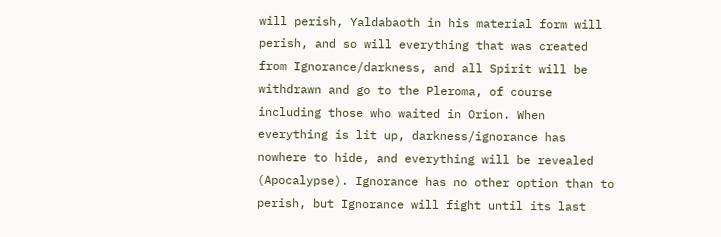will perish, Yaldabaoth in his material form will perish, and so will everything that was created from Ignorance/darkness, and all Spirit will be withdrawn and go to the Pleroma, of course including those who waited in Orion. When everything is lit up, darkness/ignorance has nowhere to hide, and everything will be revealed (Apocalypse). Ignorance has no other option than to perish, but Ignorance will fight until its last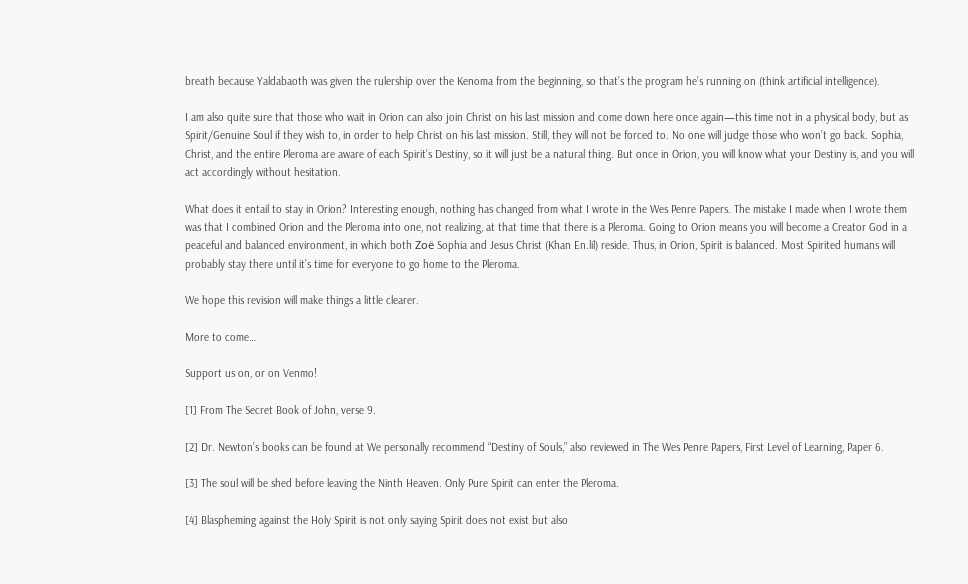breath because Yaldabaoth was given the rulership over the Kenoma from the beginning, so that’s the program he’s running on (think artificial intelligence).

I am also quite sure that those who wait in Orion can also join Christ on his last mission and come down here once again—this time not in a physical body, but as Spirit/Genuine Soul if they wish to, in order to help Christ on his last mission. Still, they will not be forced to. No one will judge those who won’t go back. Sophia, Christ, and the entire Pleroma are aware of each Spirit’s Destiny, so it will just be a natural thing. But once in Orion, you will know what your Destiny is, and you will act accordingly without hesitation.

What does it entail to stay in Orion? Interesting enough, nothing has changed from what I wrote in the Wes Penre Papers. The mistake I made when I wrote them was that I combined Orion and the Pleroma into one, not realizing, at that time that there is a Pleroma. Going to Orion means you will become a Creator God in a peaceful and balanced environment, in which both Zoë Sophia and Jesus Christ (Khan En.lil) reside. Thus, in Orion, Spirit is balanced. Most Spirited humans will probably stay there until it’s time for everyone to go home to the Pleroma.

We hope this revision will make things a little clearer.

More to come…

Support us on, or on Venmo!

[1] From The Secret Book of John, verse 9.

[2] Dr. Newton’s books can be found at We personally recommend “Destiny of Souls,” also reviewed in The Wes Penre Papers, First Level of Learning, Paper 6.

[3] The soul will be shed before leaving the Ninth Heaven. Only Pure Spirit can enter the Pleroma.

[4] Blaspheming against the Holy Spirit is not only saying Spirit does not exist but also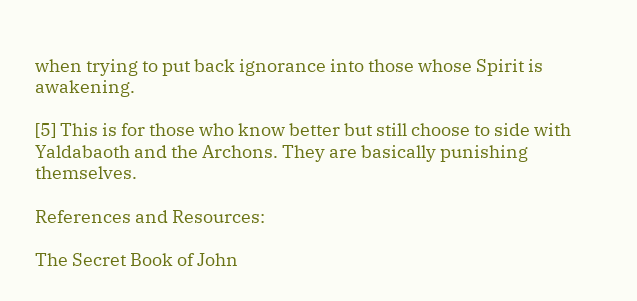when trying to put back ignorance into those whose Spirit is awakening.

[5] This is for those who know better but still choose to side with Yaldabaoth and the Archons. They are basically punishing themselves.

References and Resources:

The Secret Book of John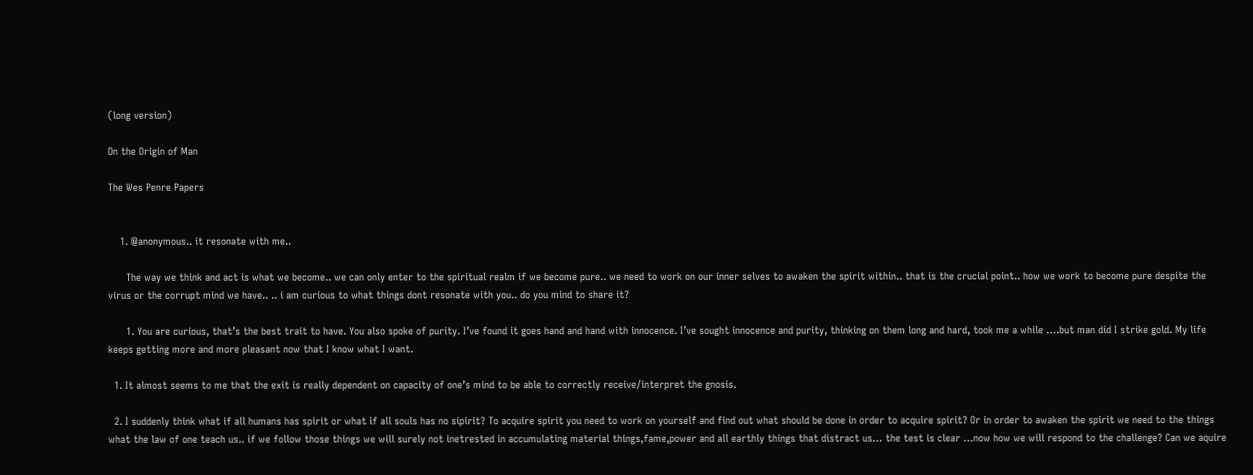(long version)

On the Origin of Man

The Wes Penre Papers


    1. @anonymous.. it resonate with me..

      The way we think and act is what we become.. we can only enter to the spiritual realm if we become pure.. we need to work on our inner selves to awaken the spirit within.. that is the crucial point.. how we work to become pure despite the virus or the corrupt mind we have.. .. i am curious to what things dont resonate with you.. do you mind to share it?

      1. You are curious, that’s the best trait to have. You also spoke of purity. I’ve found it goes hand and hand with innocence. I’ve sought innocence and purity, thinking on them long and hard, took me a while ….but man did I strike gold. My life keeps getting more and more pleasant now that I know what I want.

  1. It almost seems to me that the exit is really dependent on capacity of one’s mind to be able to correctly receive/interpret the gnosis.

  2. I suddenly think what if all humans has spirit or what if all souls has no sipirit? To acquire spirit you need to work on yourself and find out what should be done in order to acquire spirit? Or in order to awaken the spirit we need to the things what the law of one teach us.. if we follow those things we will surely not inetrested in accumulating material things,fame,power and all earthly things that distract us… the test is clear …now how we will respond to the challenge? Can we aquire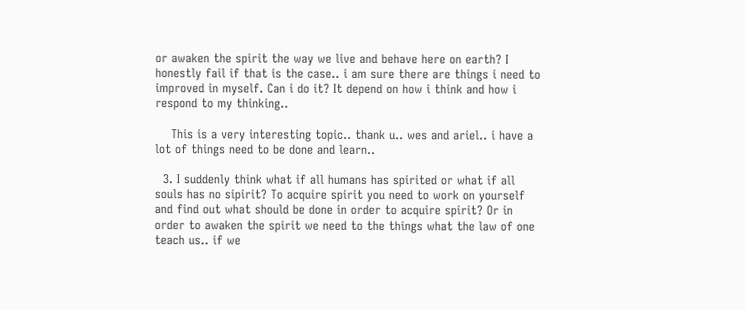or awaken the spirit the way we live and behave here on earth? I honestly fail if that is the case.. i am sure there are things i need to improved in myself. Can i do it? It depend on how i think and how i respond to my thinking..

    This is a very interesting topic.. thank u.. wes and ariel.. i have a lot of things need to be done and learn..

  3. I suddenly think what if all humans has spirited or what if all souls has no sipirit? To acquire spirit you need to work on yourself and find out what should be done in order to acquire spirit? Or in order to awaken the spirit we need to the things what the law of one teach us.. if we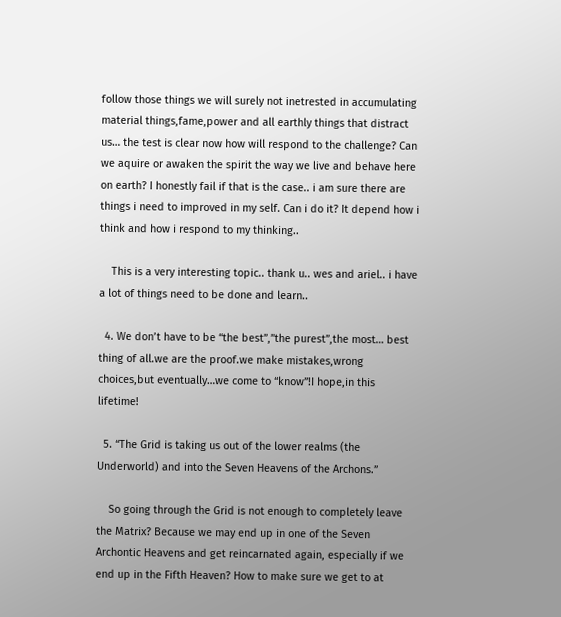follow those things we will surely not inetrested in accumulating material things,fame,power and all earthly things that distract us… the test is clear now how will respond to the challenge? Can we aquire or awaken the spirit the way we live and behave here on earth? I honestly fail if that is the case.. i am sure there are things i need to improved in my self. Can i do it? It depend how i think and how i respond to my thinking..

    This is a very interesting topic.. thank u.. wes and ariel.. i have a lot of things need to be done and learn..

  4. We don’t have to be “the best”,”the purest”,the most… best thing of all.we are the proof.we make mistakes,wrong choices,but eventually…we come to “know”!I hope,in this lifetime!

  5. “The Grid is taking us out of the lower realms (the Underworld) and into the Seven Heavens of the Archons.”

    So going through the Grid is not enough to completely leave the Matrix? Because we may end up in one of the Seven Archontic Heavens and get reincarnated again, especially if we end up in the Fifth Heaven? How to make sure we get to at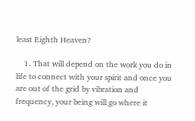least Eighth Heaven?

    1. That will depend on the work you do in life to connect with your spirit and once you are out of the grid by vibration and frequency, your being will go where it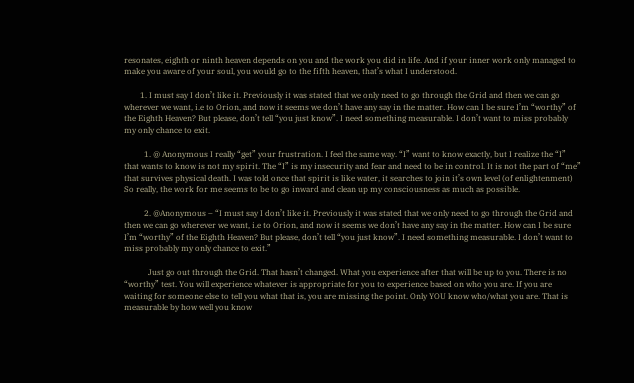resonates, eighth or ninth heaven depends on you and the work you did in life. And if your inner work only managed to make you aware of your soul, you would go to the fifth heaven, that’s what I understood.

        1. I must say I don’t like it. Previously it was stated that we only need to go through the Grid and then we can go wherever we want, i.e to Orion, and now it seems we don’t have any say in the matter. How can I be sure I’m “worthy” of the Eighth Heaven? But please, don’t tell “you just know”. I need something measurable. I don’t want to miss probably my only chance to exit.

          1. @ Anonymous I really “get” your frustration. I feel the same way. “I” want to know exactly, but I realize the “I” that wants to know is not my spirit. The “I” is my insecurity and fear and need to be in control. It is not the part of “me” that survives physical death. I was told once that spirit is like water, it searches to join it’s own level (of enlightenment) So really, the work for me seems to be to go inward and clean up my consciousness as much as possible.

          2. @Anonymous – “I must say I don’t like it. Previously it was stated that we only need to go through the Grid and then we can go wherever we want, i.e to Orion, and now it seems we don’t have any say in the matter. How can I be sure I’m “worthy” of the Eighth Heaven? But please, don’t tell “you just know”. I need something measurable. I don’t want to miss probably my only chance to exit.”

            Just go out through the Grid. That hasn’t changed. What you experience after that will be up to you. There is no “worthy” test. You will experience whatever is appropriate for you to experience based on who you are. If you are waiting for someone else to tell you what that is, you are missing the point. Only YOU know who/what you are. That is measurable by how well you know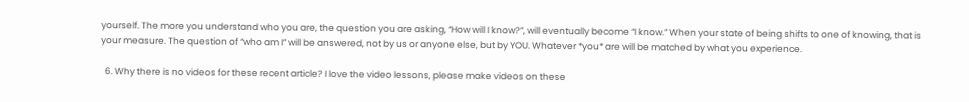yourself. The more you understand who you are, the question you are asking, “How will I know?”, will eventually become “I know.” When your state of being shifts to one of knowing, that is your measure. The question of “who am I” will be answered, not by us or anyone else, but by YOU. Whatever *you* are will be matched by what you experience.

  6. Why there is no videos for these recent article? I love the video lessons, please make videos on these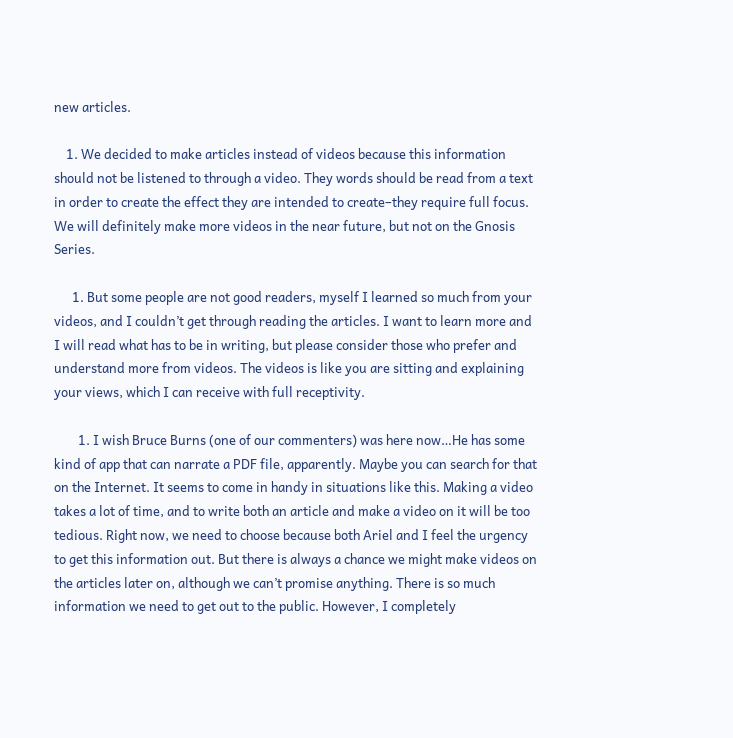new articles.

    1. We decided to make articles instead of videos because this information should not be listened to through a video. They words should be read from a text in order to create the effect they are intended to create–they require full focus. We will definitely make more videos in the near future, but not on the Gnosis Series.

      1. But some people are not good readers, myself I learned so much from your videos, and I couldn’t get through reading the articles. I want to learn more and I will read what has to be in writing, but please consider those who prefer and understand more from videos. The videos is like you are sitting and explaining your views, which I can receive with full receptivity.

        1. I wish Bruce Burns (one of our commenters) was here now…He has some kind of app that can narrate a PDF file, apparently. Maybe you can search for that on the Internet. It seems to come in handy in situations like this. Making a video takes a lot of time, and to write both an article and make a video on it will be too tedious. Right now, we need to choose because both Ariel and I feel the urgency to get this information out. But there is always a chance we might make videos on the articles later on, although we can’t promise anything. There is so much information we need to get out to the public. However, I completely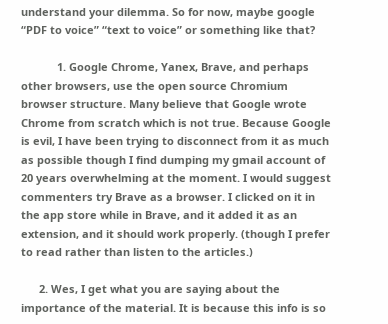understand your dilemma. So for now, maybe google “PDF to voice” “text to voice” or something like that?

            1. Google Chrome, Yanex, Brave, and perhaps other browsers, use the open source Chromium browser structure. Many believe that Google wrote Chrome from scratch which is not true. Because Google is evil, I have been trying to disconnect from it as much as possible though I find dumping my gmail account of 20 years overwhelming at the moment. I would suggest commenters try Brave as a browser. I clicked on it in the app store while in Brave, and it added it as an extension, and it should work properly. (though I prefer to read rather than listen to the articles.)

      2. Wes, I get what you are saying about the importance of the material. It is because this info is so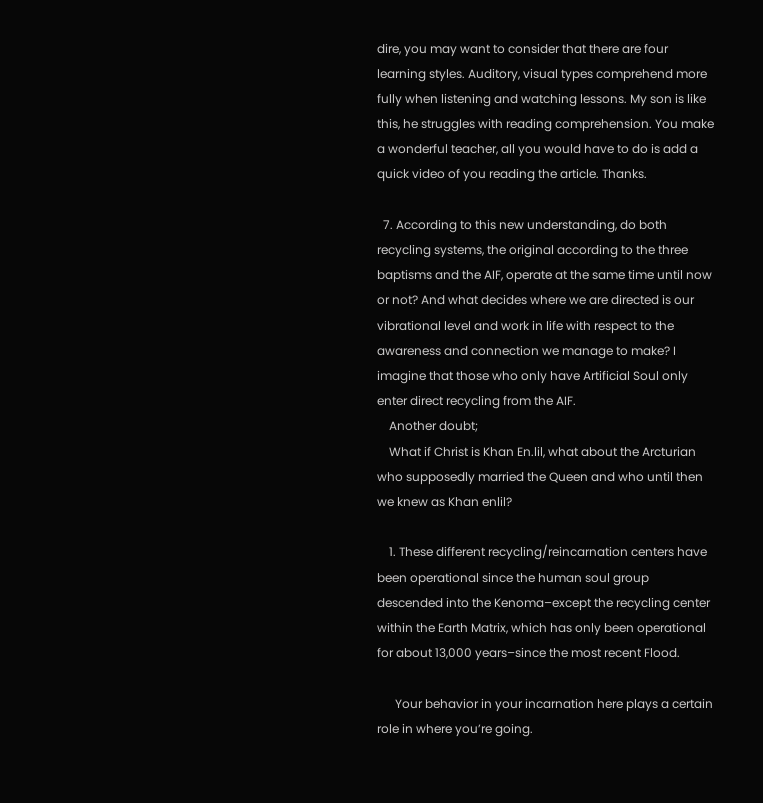dire, you may want to consider that there are four learning styles. Auditory, visual types comprehend more fully when listening and watching lessons. My son is like this, he struggles with reading comprehension. You make a wonderful teacher, all you would have to do is add a quick video of you reading the article. Thanks.

  7. According to this new understanding, do both recycling systems, the original according to the three baptisms and the AIF, operate at the same time until now or not? And what decides where we are directed is our vibrational level and work in life with respect to the awareness and connection we manage to make? I imagine that those who only have Artificial Soul only enter direct recycling from the AIF.
    Another doubt;
    What if Christ is Khan En.lil, what about the Arcturian who supposedly married the Queen and who until then we knew as Khan enlil?

    1. These different recycling/reincarnation centers have been operational since the human soul group descended into the Kenoma–except the recycling center within the Earth Matrix, which has only been operational for about 13,000 years–since the most recent Flood.

      Your behavior in your incarnation here plays a certain role in where you’re going.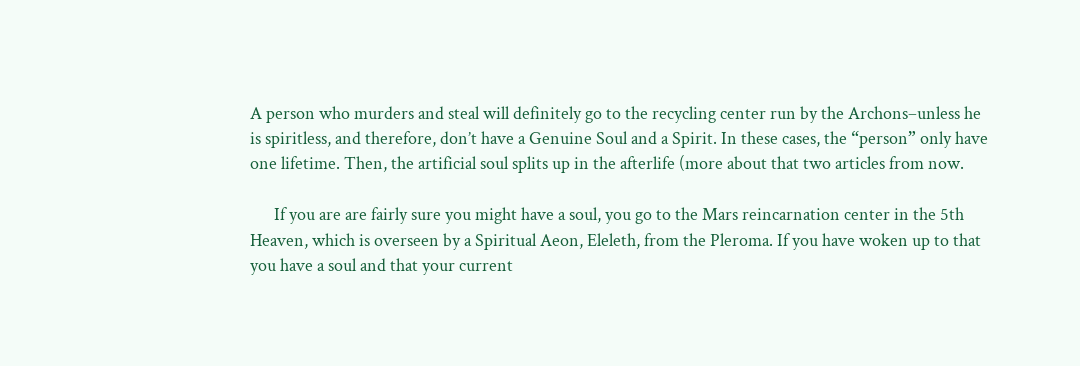A person who murders and steal will definitely go to the recycling center run by the Archons–unless he is spiritless, and therefore, don’t have a Genuine Soul and a Spirit. In these cases, the “person” only have one lifetime. Then, the artificial soul splits up in the afterlife (more about that two articles from now.

      If you are are fairly sure you might have a soul, you go to the Mars reincarnation center in the 5th Heaven, which is overseen by a Spiritual Aeon, Eleleth, from the Pleroma. If you have woken up to that you have a soul and that your current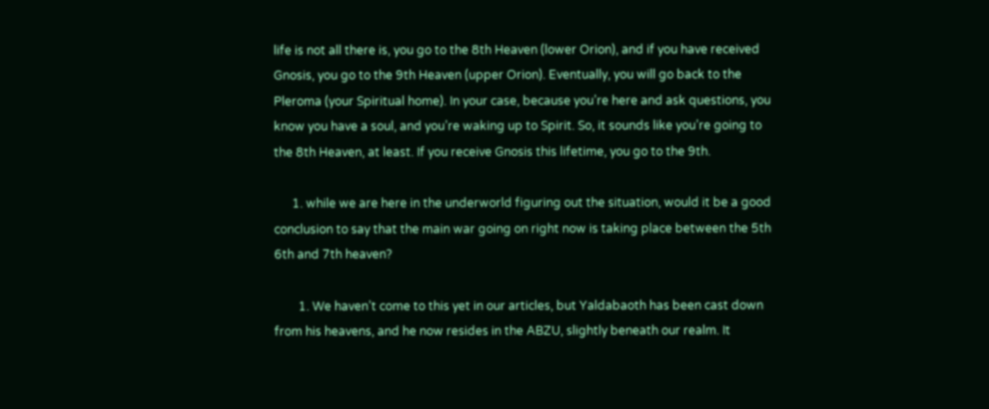life is not all there is, you go to the 8th Heaven (lower Orion), and if you have received Gnosis, you go to the 9th Heaven (upper Orion). Eventually, you will go back to the Pleroma (your Spiritual home). In your case, because you’re here and ask questions, you know you have a soul, and you’re waking up to Spirit. So, it sounds like you’re going to the 8th Heaven, at least. If you receive Gnosis this lifetime, you go to the 9th.

      1. while we are here in the underworld figuring out the situation, would it be a good conclusion to say that the main war going on right now is taking place between the 5th 6th and 7th heaven?

        1. We haven’t come to this yet in our articles, but Yaldabaoth has been cast down from his heavens, and he now resides in the ABZU, slightly beneath our realm. It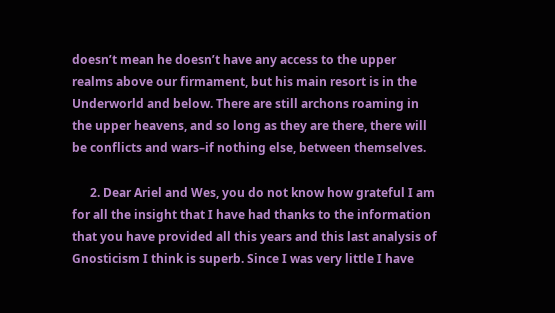doesn’t mean he doesn’t have any access to the upper realms above our firmament, but his main resort is in the Underworld and below. There are still archons roaming in the upper heavens, and so long as they are there, there will be conflicts and wars–if nothing else, between themselves.

      2. Dear Ariel and Wes, you do not know how grateful I am for all the insight that I have had thanks to the information that you have provided all this years and this last analysis of Gnosticism I think is superb. Since I was very little I have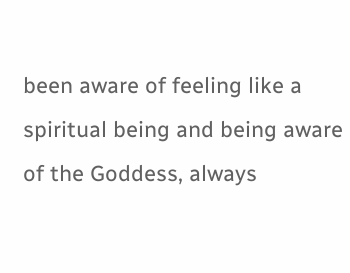been aware of feeling like a spiritual being and being aware of the Goddess, always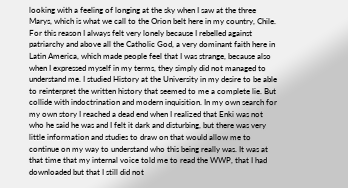looking with a feeling of longing at the sky when I saw at the three Marys, which is what we call to the Orion belt here in my country, Chile. For this reason I always felt very lonely because I rebelled against patriarchy and above all the Catholic God, a very dominant faith here in Latin America, which made people feel that I was strange, because also when I expressed myself in my terms, they simply did not managed to understand me. I studied History at the University in my desire to be able to reinterpret the written history that seemed to me a complete lie. But collide with indoctrination and modern inquisition. In my own search for my own story I reached a dead end when I realized that Enki was not who he said he was and I felt it dark and disturbing, but there was very little information and studies to draw on that would allow me to continue on my way to understand who this being really was. It was at that time that my internal voice told me to read the WWP, that I had downloaded but that I still did not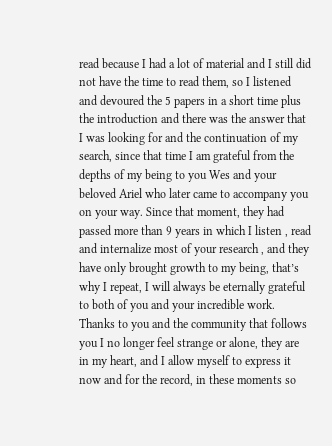read because I had a lot of material and I still did not have the time to read them, so I listened and devoured the 5 papers in a short time plus the introduction and there was the answer that I was looking for and the continuation of my search, since that time I am grateful from the depths of my being to you Wes and your beloved Ariel who later came to accompany you on your way. Since that moment, they had passed more than 9 years in which I listen , read and internalize most of your research , and they have only brought growth to my being, that’s why I repeat, I will always be eternally grateful to both of you and your incredible work. Thanks to you and the community that follows you I no longer feel strange or alone, they are in my heart, and I allow myself to express it now and for the record, in these moments so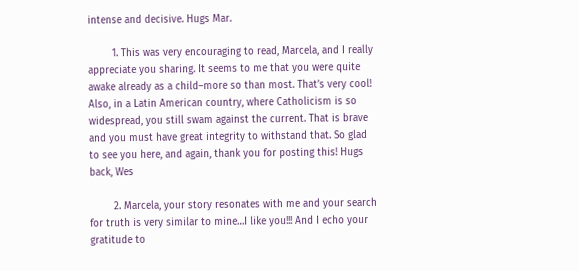intense and decisive. Hugs Mar.

        1. This was very encouraging to read, Marcela, and I really appreciate you sharing. It seems to me that you were quite awake already as a child–more so than most. That’s very cool! Also, in a Latin American country, where Catholicism is so widespread, you still swam against the current. That is brave and you must have great integrity to withstand that. So glad to see you here, and again, thank you for posting this! Hugs back, Wes

        2. Marcela, your story resonates with me and your search for truth is very similar to mine…I like you!!! And I echo your gratitude to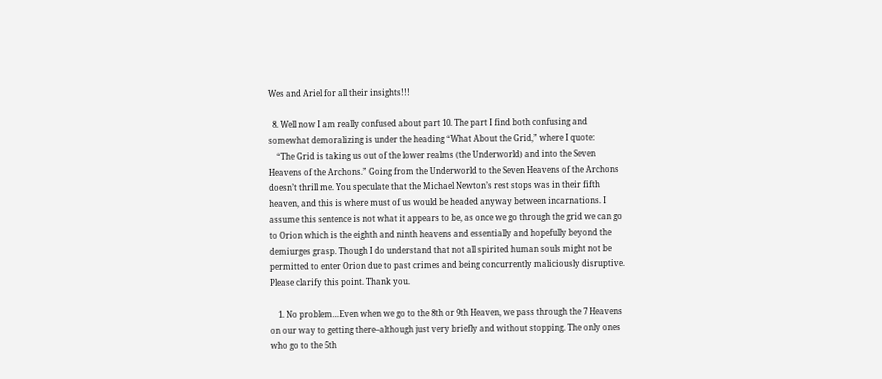Wes and Ariel for all their insights!!!

  8. Well now I am really confused about part 10. The part I find both confusing and somewhat demoralizing is under the heading “What About the Grid,” where I quote:
    “The Grid is taking us out of the lower realms (the Underworld) and into the Seven Heavens of the Archons.” Going from the Underworld to the Seven Heavens of the Archons doesn’t thrill me. You speculate that the Michael Newton’s rest stops was in their fifth heaven, and this is where must of us would be headed anyway between incarnations. I assume this sentence is not what it appears to be, as once we go through the grid we can go to Orion which is the eighth and ninth heavens and essentially and hopefully beyond the demiurges grasp. Though I do understand that not all spirited human souls might not be permitted to enter Orion due to past crimes and being concurrently maliciously disruptive. Please clarify this point. Thank you.

    1. No problem…Even when we go to the 8th or 9th Heaven, we pass through the 7 Heavens on our way to getting there–although just very briefly and without stopping. The only ones who go to the 5th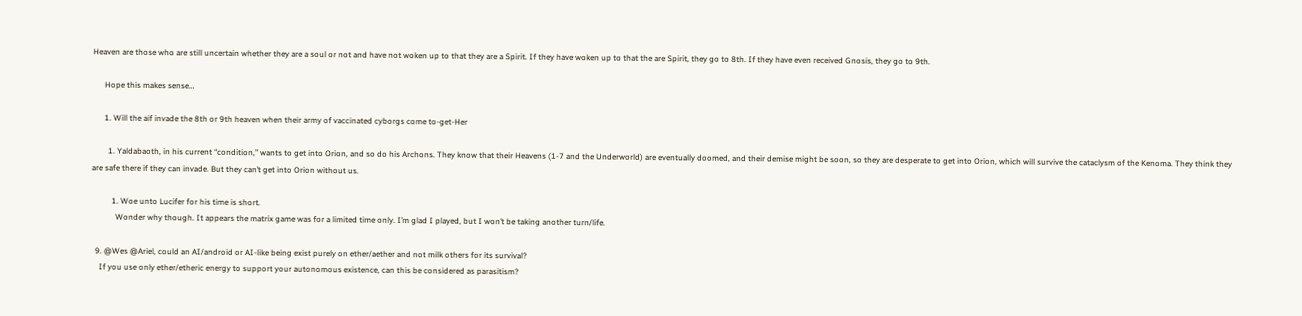Heaven are those who are still uncertain whether they are a soul or not and have not woken up to that they are a Spirit. If they have woken up to that the are Spirit, they go to 8th. If they have even received Gnosis, they go to 9th.

      Hope this makes sense…

      1. Will the aif invade the 8th or 9th heaven when their army of vaccinated cyborgs come to-get-Her

        1. Yaldabaoth, in his current “condition,” wants to get into Orion, and so do his Archons. They know that their Heavens (1-7 and the Underworld) are eventually doomed, and their demise might be soon, so they are desperate to get into Orion, which will survive the cataclysm of the Kenoma. They think they are safe there if they can invade. But they can’t get into Orion without us.

          1. Woe unto Lucifer for his time is short.
            Wonder why though. It appears the matrix game was for a limited time only. I’m glad I played, but I won’t be taking another turn/life.

  9. @Wes @Ariel, could an AI/android or AI-like being exist purely on ether/aether and not milk others for its survival?
    If you use only ether/etheric energy to support your autonomous existence, can this be considered as parasitism?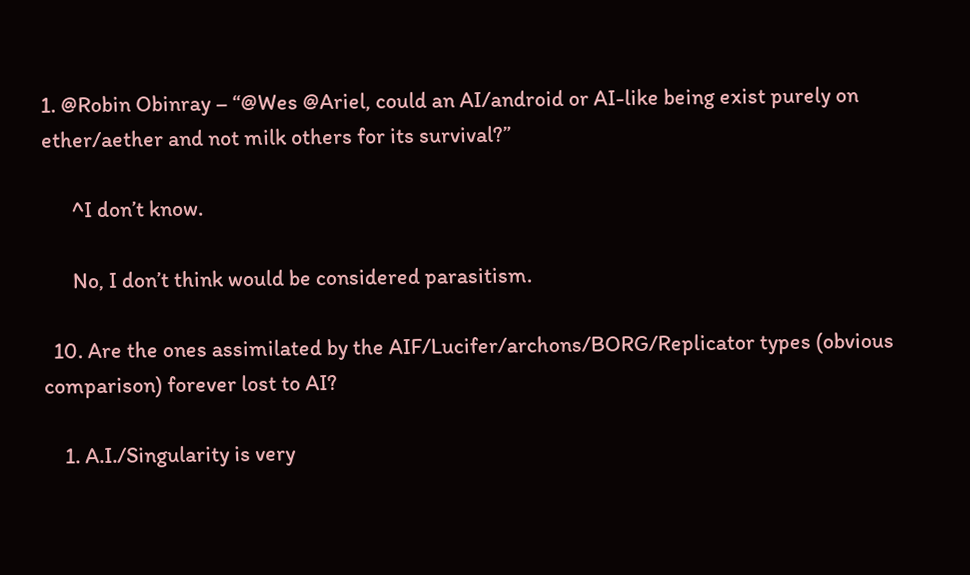1. @Robin Obinray – “@Wes @Ariel, could an AI/android or AI-like being exist purely on ether/aether and not milk others for its survival?”

      ^I don’t know.

      No, I don’t think would be considered parasitism.

  10. Are the ones assimilated by the AIF/Lucifer/archons/BORG/Replicator types (obvious comparison) forever lost to AI?

    1. A.I./Singularity is very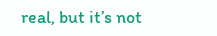real, but it’s not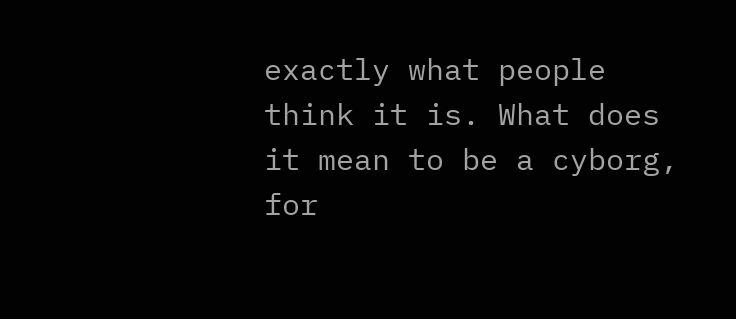exactly what people think it is. What does it mean to be a cyborg, for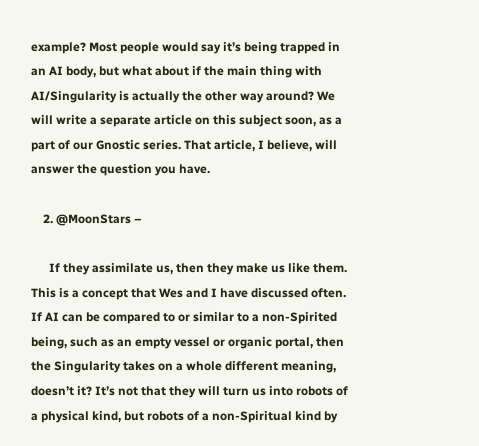example? Most people would say it’s being trapped in an AI body, but what about if the main thing with AI/Singularity is actually the other way around? We will write a separate article on this subject soon, as a part of our Gnostic series. That article, I believe, will answer the question you have.

    2. @MoonStars –

      If they assimilate us, then they make us like them. This is a concept that Wes and I have discussed often. If AI can be compared to or similar to a non-Spirited being, such as an empty vessel or organic portal, then the Singularity takes on a whole different meaning, doesn’t it? It’s not that they will turn us into robots of a physical kind, but robots of a non-Spiritual kind by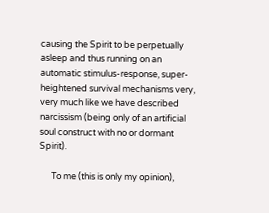causing the Spirit to be perpetually asleep and thus running on an automatic stimulus-response, super-heightened survival mechanisms very, very much like we have described narcissism (being only of an artificial soul construct with no or dormant Spirit).

      To me (this is only my opinion),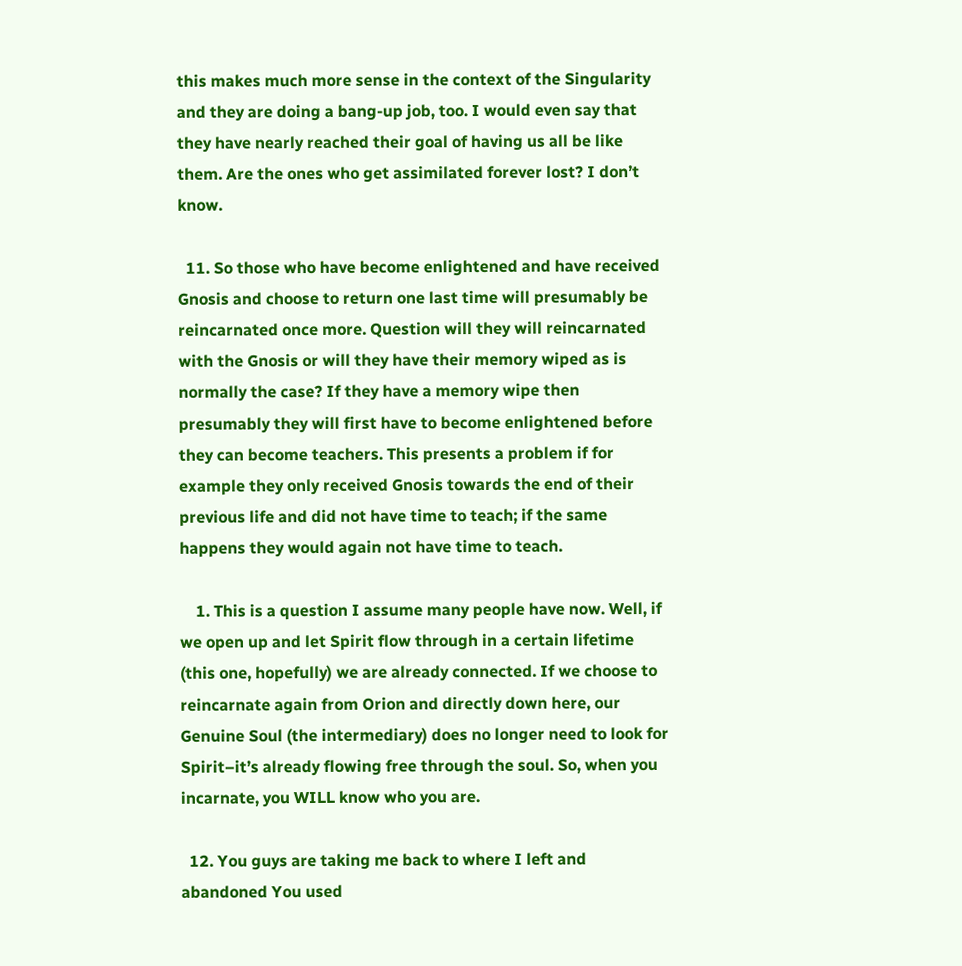this makes much more sense in the context of the Singularity and they are doing a bang-up job, too. I would even say that they have nearly reached their goal of having us all be like them. Are the ones who get assimilated forever lost? I don’t know.

  11. So those who have become enlightened and have received Gnosis and choose to return one last time will presumably be reincarnated once more. Question will they will reincarnated with the Gnosis or will they have their memory wiped as is normally the case? If they have a memory wipe then presumably they will first have to become enlightened before they can become teachers. This presents a problem if for example they only received Gnosis towards the end of their previous life and did not have time to teach; if the same happens they would again not have time to teach.

    1. This is a question I assume many people have now. Well, if we open up and let Spirit flow through in a certain lifetime (this one, hopefully) we are already connected. If we choose to reincarnate again from Orion and directly down here, our Genuine Soul (the intermediary) does no longer need to look for Spirit–it’s already flowing free through the soul. So, when you incarnate, you WILL know who you are.

  12. You guys are taking me back to where I left and abandoned You used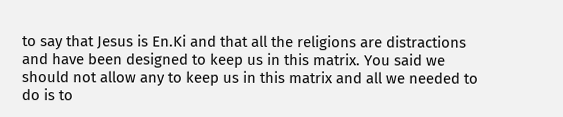to say that Jesus is En.Ki and that all the religions are distractions and have been designed to keep us in this matrix. You said we should not allow any to keep us in this matrix and all we needed to do is to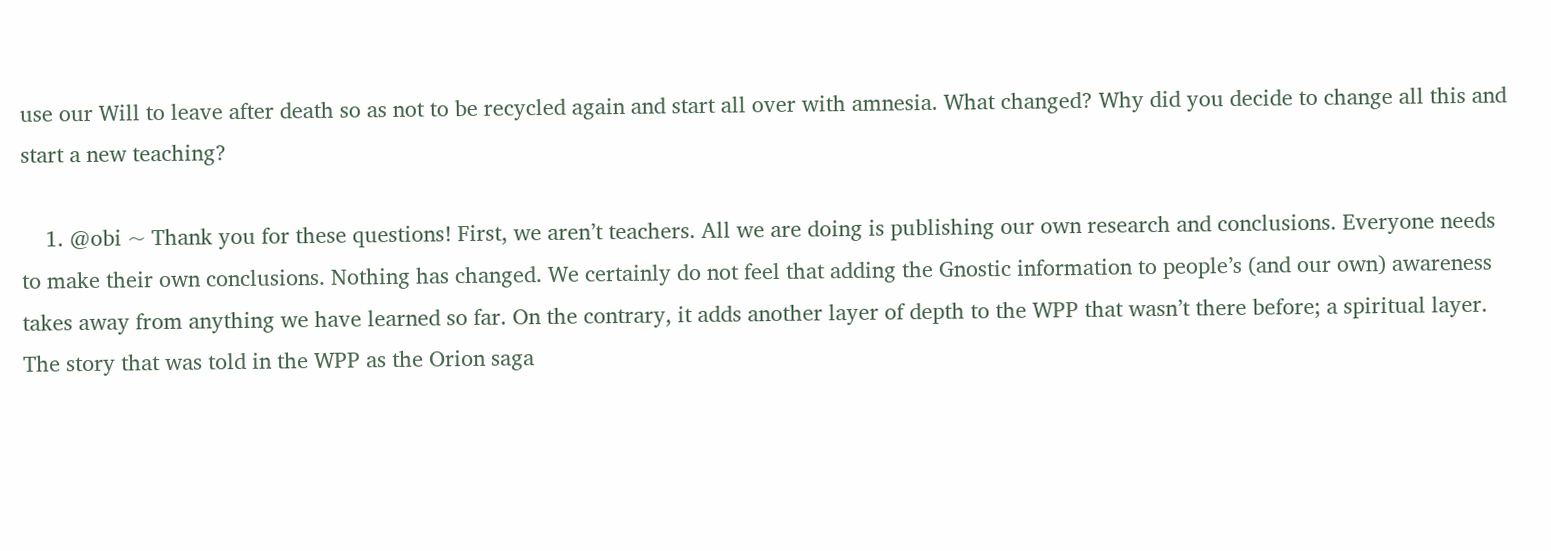use our Will to leave after death so as not to be recycled again and start all over with amnesia. What changed? Why did you decide to change all this and start a new teaching?

    1. @obi ~ Thank you for these questions! First, we aren’t teachers. All we are doing is publishing our own research and conclusions. Everyone needs to make their own conclusions. Nothing has changed. We certainly do not feel that adding the Gnostic information to people’s (and our own) awareness takes away from anything we have learned so far. On the contrary, it adds another layer of depth to the WPP that wasn’t there before; a spiritual layer. The story that was told in the WPP as the Orion saga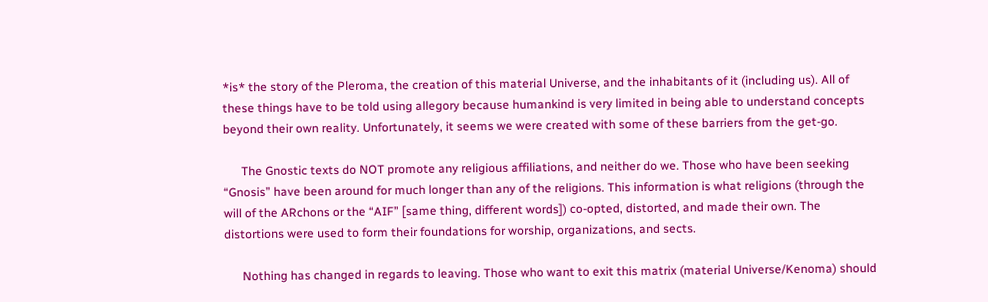*is* the story of the Pleroma, the creation of this material Universe, and the inhabitants of it (including us). All of these things have to be told using allegory because humankind is very limited in being able to understand concepts beyond their own reality. Unfortunately, it seems we were created with some of these barriers from the get-go.

      The Gnostic texts do NOT promote any religious affiliations, and neither do we. Those who have been seeking “Gnosis” have been around for much longer than any of the religions. This information is what religions (through the will of the ARchons or the “AIF” [same thing, different words]) co-opted, distorted, and made their own. The distortions were used to form their foundations for worship, organizations, and sects.

      Nothing has changed in regards to leaving. Those who want to exit this matrix (material Universe/Kenoma) should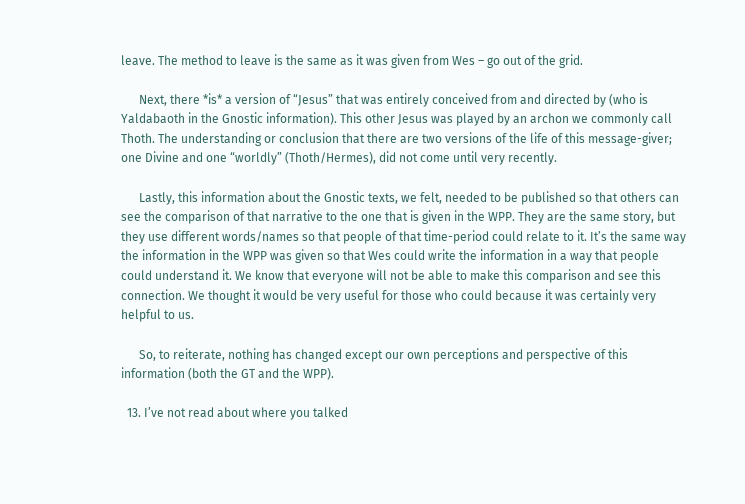leave. The method to leave is the same as it was given from Wes – go out of the grid.

      Next, there *is* a version of “Jesus” that was entirely conceived from and directed by (who is Yaldabaoth in the Gnostic information). This other Jesus was played by an archon we commonly call Thoth. The understanding or conclusion that there are two versions of the life of this message-giver; one Divine and one “worldly” (Thoth/Hermes), did not come until very recently.

      Lastly, this information about the Gnostic texts, we felt, needed to be published so that others can see the comparison of that narrative to the one that is given in the WPP. They are the same story, but they use different words/names so that people of that time-period could relate to it. It’s the same way the information in the WPP was given so that Wes could write the information in a way that people could understand it. We know that everyone will not be able to make this comparison and see this connection. We thought it would be very useful for those who could because it was certainly very helpful to us.

      So, to reiterate, nothing has changed except our own perceptions and perspective of this information (both the GT and the WPP).

  13. I’ve not read about where you talked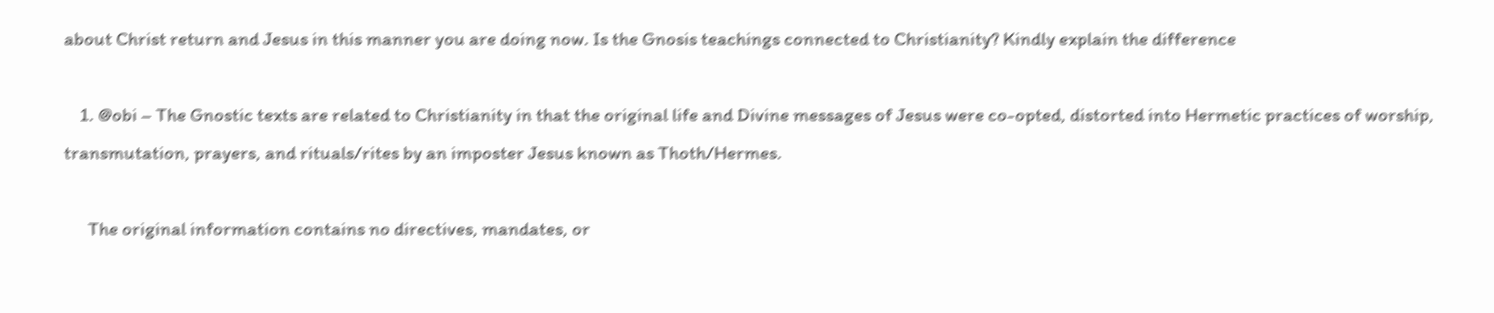about Christ return and Jesus in this manner you are doing now. Is the Gnosis teachings connected to Christianity? Kindly explain the difference

    1. @obi – The Gnostic texts are related to Christianity in that the original life and Divine messages of Jesus were co-opted, distorted into Hermetic practices of worship, transmutation, prayers, and rituals/rites by an imposter Jesus known as Thoth/Hermes.

      The original information contains no directives, mandates, or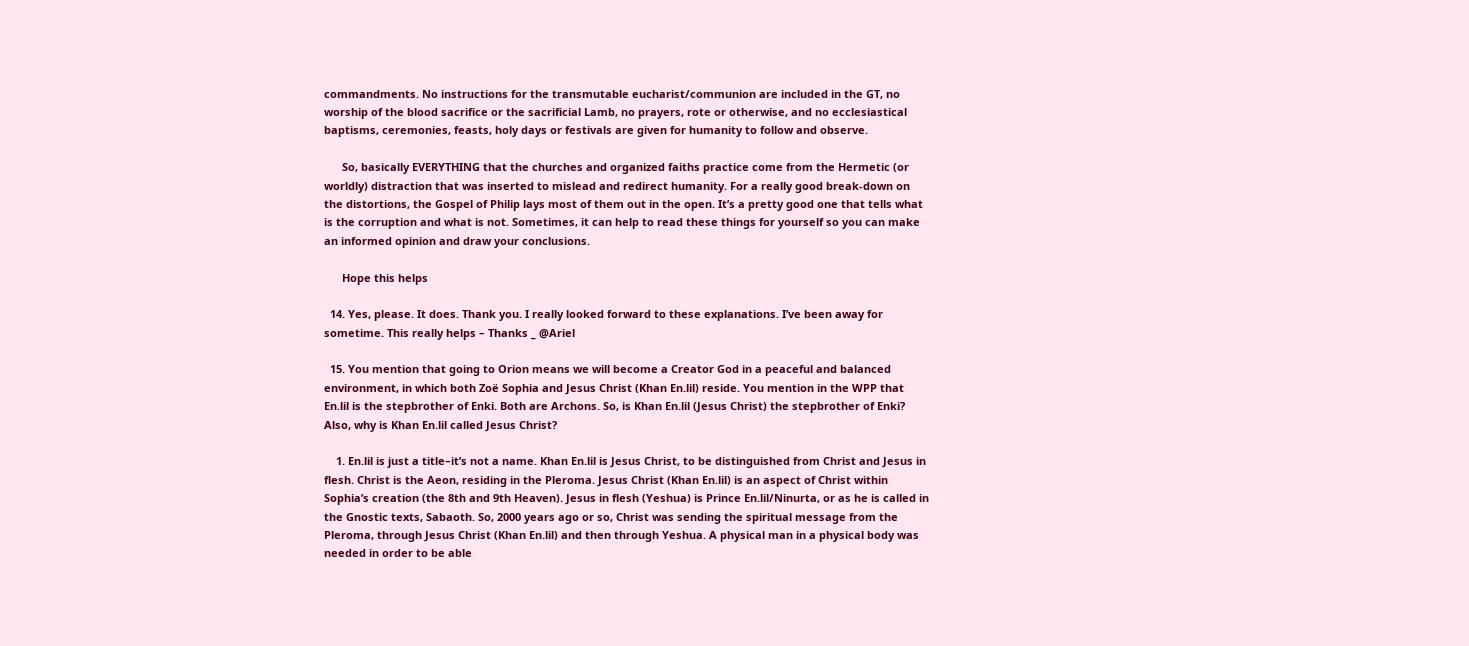commandments. No instructions for the transmutable eucharist/communion are included in the GT, no worship of the blood sacrifice or the sacrificial Lamb, no prayers, rote or otherwise, and no ecclesiastical baptisms, ceremonies, feasts, holy days or festivals are given for humanity to follow and observe.

      So, basically EVERYTHING that the churches and organized faiths practice come from the Hermetic (or worldly) distraction that was inserted to mislead and redirect humanity. For a really good break-down on the distortions, the Gospel of Philip lays most of them out in the open. It’s a pretty good one that tells what is the corruption and what is not. Sometimes, it can help to read these things for yourself so you can make an informed opinion and draw your conclusions.

      Hope this helps

  14. Yes, please. It does. Thank you. I really looked forward to these explanations. I’ve been away for sometime. This really helps – Thanks _ @Ariel

  15. You mention that going to Orion means we will become a Creator God in a peaceful and balanced environment, in which both Zoë Sophia and Jesus Christ (Khan En.lil) reside. You mention in the WPP that En.lil is the stepbrother of Enki. Both are Archons. So, is Khan En.lil (Jesus Christ) the stepbrother of Enki? Also, why is Khan En.lil called Jesus Christ?

    1. En.lil is just a title–it’s not a name. Khan En.lil is Jesus Christ, to be distinguished from Christ and Jesus in flesh. Christ is the Aeon, residing in the Pleroma. Jesus Christ (Khan En.lil) is an aspect of Christ within Sophia’s creation (the 8th and 9th Heaven). Jesus in flesh (Yeshua) is Prince En.lil/Ninurta, or as he is called in the Gnostic texts, Sabaoth. So, 2000 years ago or so, Christ was sending the spiritual message from the Pleroma, through Jesus Christ (Khan En.lil) and then through Yeshua. A physical man in a physical body was needed in order to be able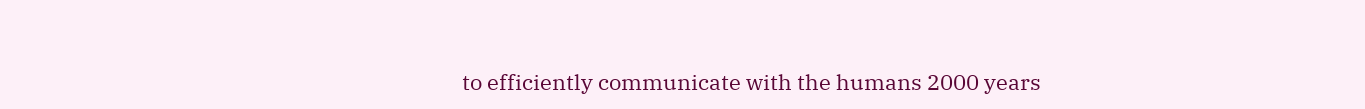to efficiently communicate with the humans 2000 years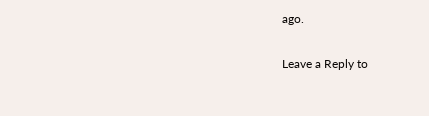ago.

Leave a Reply to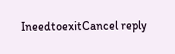IneedtoexitCancel reply